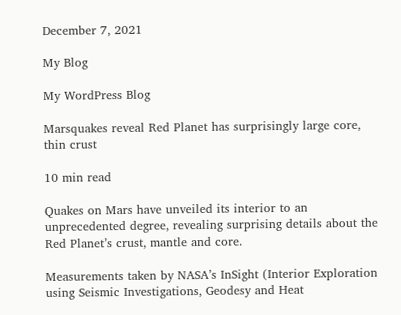December 7, 2021

My Blog

My WordPress Blog

Marsquakes reveal Red Planet has surprisingly large core, thin crust

10 min read

Quakes on Mars have unveiled its interior to an unprecedented degree, revealing surprising details about the Red Planet’s crust, mantle and core.

Measurements taken by NASA’s InSight (Interior Exploration using Seismic Investigations, Geodesy and Heat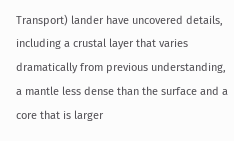Transport) lander have uncovered details, including a crustal layer that varies dramatically from previous understanding, a mantle less dense than the surface and a core that is larger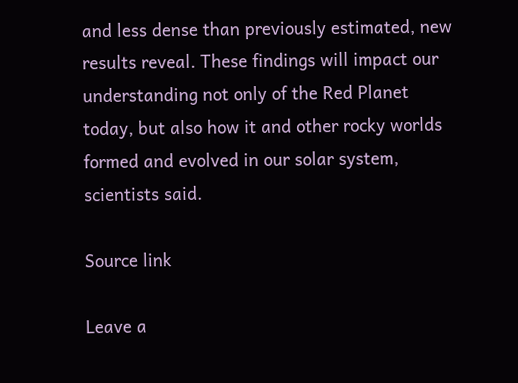and less dense than previously estimated, new results reveal. These findings will impact our understanding not only of the Red Planet today, but also how it and other rocky worlds formed and evolved in our solar system, scientists said.

Source link

Leave a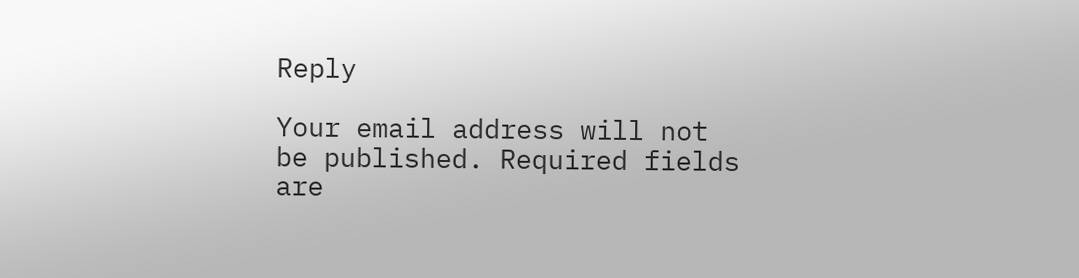Reply

Your email address will not be published. Required fields are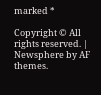marked *

Copyright © All rights reserved. | Newsphere by AF themes.